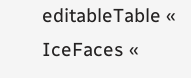editableTable « IceFaces «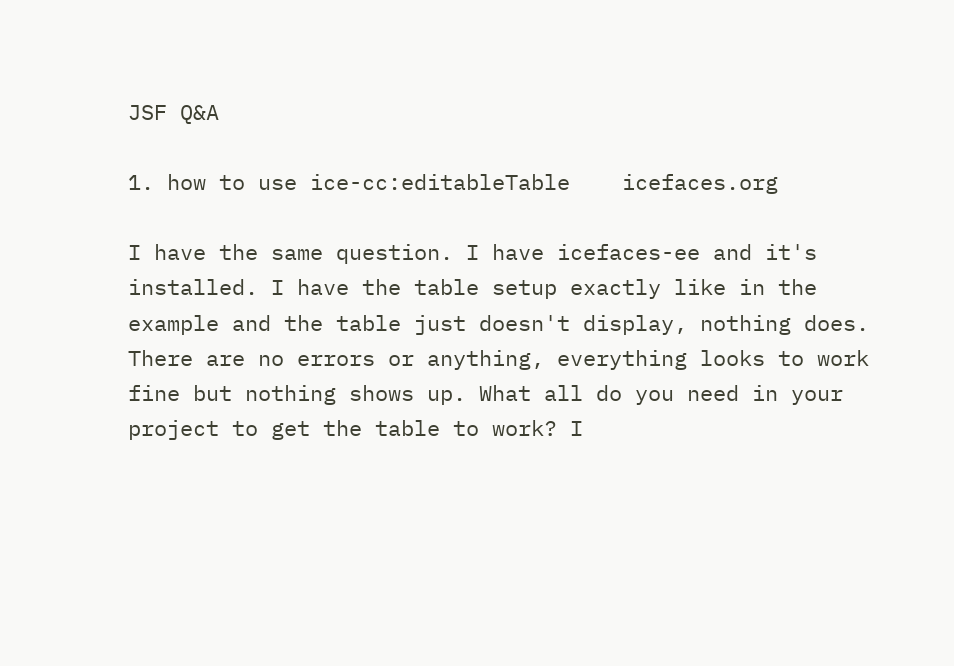JSF Q&A

1. how to use ice-cc:editableTable    icefaces.org

I have the same question. I have icefaces-ee and it's installed. I have the table setup exactly like in the example and the table just doesn't display, nothing does. There are no errors or anything, everything looks to work fine but nothing shows up. What all do you need in your project to get the table to work? I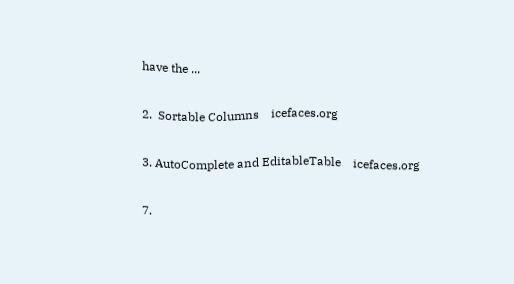have the ...

2.  Sortable Columns    icefaces.org

3. AutoComplete and EditableTable    icefaces.org

7.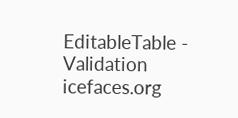EditableTable - Validation    icefaces.org